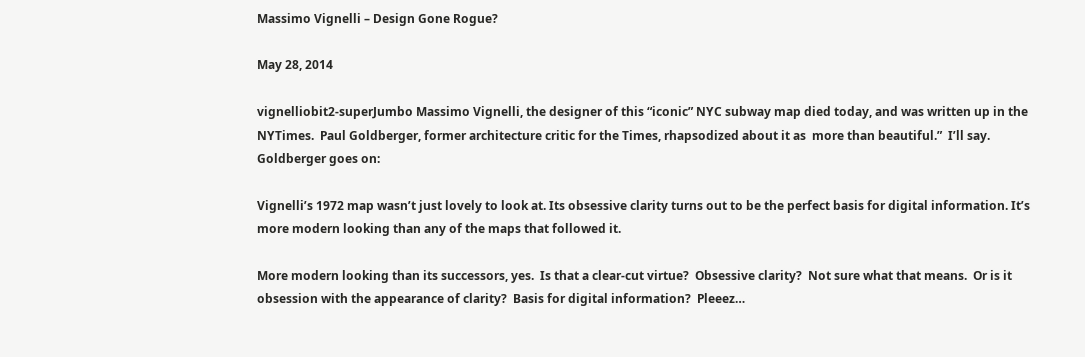Massimo Vignelli – Design Gone Rogue?

May 28, 2014

vignelliobit2-superJumbo Massimo Vignelli, the designer of this “iconic” NYC subway map died today, and was written up in the NYTimes.  Paul Goldberger, former architecture critic for the Times, rhapsodized about it as  more than beautiful.”  I’ll say.  Goldberger goes on:

Vignelli’s 1972 map wasn’t just lovely to look at. Its obsessive clarity turns out to be the perfect basis for digital information. It’s more modern looking than any of the maps that followed it.

More modern looking than its successors, yes.  Is that a clear-cut virtue?  Obsessive clarity?  Not sure what that means.  Or is it obsession with the appearance of clarity?  Basis for digital information?  Pleeez…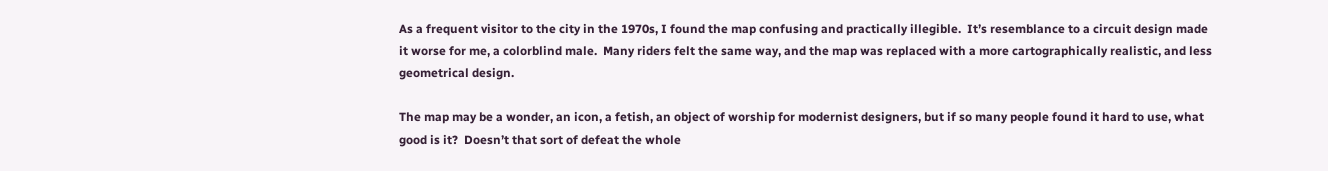As a frequent visitor to the city in the 1970s, I found the map confusing and practically illegible.  It’s resemblance to a circuit design made it worse for me, a colorblind male.  Many riders felt the same way, and the map was replaced with a more cartographically realistic, and less geometrical design.

The map may be a wonder, an icon, a fetish, an object of worship for modernist designers, but if so many people found it hard to use, what good is it?  Doesn’t that sort of defeat the whole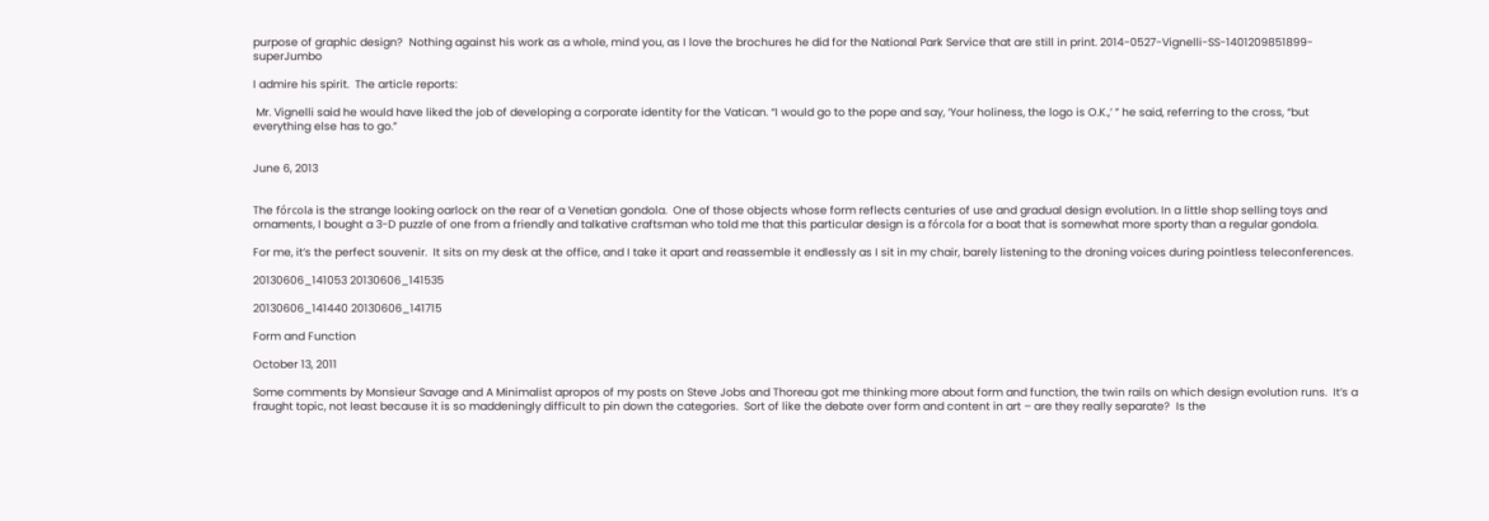purpose of graphic design?  Nothing against his work as a whole, mind you, as I love the brochures he did for the National Park Service that are still in print. 2014-0527-Vignelli-SS-1401209851899-superJumbo

I admire his spirit.  The article reports:

 Mr. Vignelli said he would have liked the job of developing a corporate identity for the Vatican. “I would go to the pope and say, ‘Your holiness, the logo is O.K.,’ ” he said, referring to the cross, “but everything else has to go.”


June 6, 2013


The fórcola is the strange looking oarlock on the rear of a Venetian gondola.  One of those objects whose form reflects centuries of use and gradual design evolution. In a little shop selling toys and ornaments, I bought a 3-D puzzle of one from a friendly and talkative craftsman who told me that this particular design is a fórcola for a boat that is somewhat more sporty than a regular gondola.

For me, it’s the perfect souvenir.  It sits on my desk at the office, and I take it apart and reassemble it endlessly as I sit in my chair, barely listening to the droning voices during pointless teleconferences.

20130606_141053 20130606_141535

20130606_141440 20130606_141715

Form and Function

October 13, 2011

Some comments by Monsieur Savage and A Minimalist apropos of my posts on Steve Jobs and Thoreau got me thinking more about form and function, the twin rails on which design evolution runs.  It’s a fraught topic, not least because it is so maddeningly difficult to pin down the categories.  Sort of like the debate over form and content in art – are they really separate?  Is the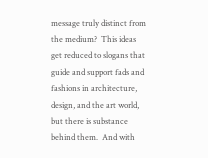message truly distinct from the medium?  This ideas get reduced to slogans that guide and support fads and fashions in architecture, design, and the art world, but there is substance behind them.  And with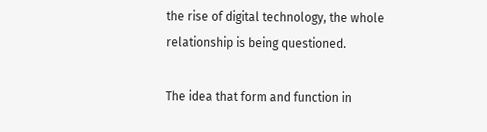the rise of digital technology, the whole relationship is being questioned.

The idea that form and function in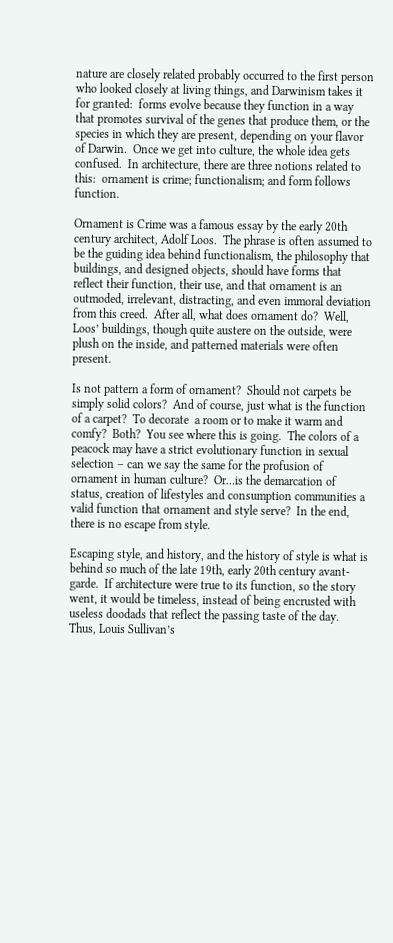nature are closely related probably occurred to the first person who looked closely at living things, and Darwinism takes it for granted:  forms evolve because they function in a way that promotes survival of the genes that produce them, or the species in which they are present, depending on your flavor of Darwin.  Once we get into culture, the whole idea gets confused.  In architecture, there are three notions related to this:  ornament is crime; functionalism; and form follows function.

Ornament is Crime was a famous essay by the early 20th century architect, Adolf Loos.  The phrase is often assumed to be the guiding idea behind functionalism, the philosophy that buildings, and designed objects, should have forms that reflect their function, their use, and that ornament is an outmoded, irrelevant, distracting, and even immoral deviation from this creed.  After all, what does ornament do?  Well, Loos’ buildings, though quite austere on the outside, were plush on the inside, and patterned materials were often present.

Is not pattern a form of ornament?  Should not carpets be simply solid colors?  And of course, just what is the function of a carpet?  To decorate  a room or to make it warm and comfy?  Both?  You see where this is going.  The colors of a peacock may have a strict evolutionary function in sexual selection – can we say the same for the profusion of ornament in human culture?  Or…is the demarcation of status, creation of lifestyles and consumption communities a valid function that ornament and style serve?  In the end, there is no escape from style.

Escaping style, and history, and the history of style is what is behind so much of the late 19th, early 20th century avant-garde.  If architecture were true to its function, so the story went, it would be timeless, instead of being encrusted with useless doodads that reflect the passing taste of the day.  Thus, Louis Sullivan’s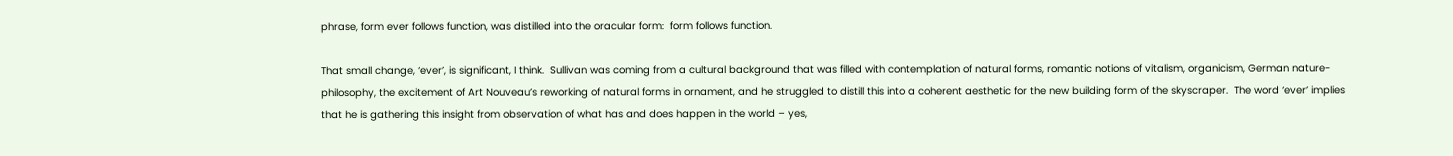phrase, form ever follows function, was distilled into the oracular form:  form follows function.

That small change, ‘ever’, is significant, I think.  Sullivan was coming from a cultural background that was filled with contemplation of natural forms, romantic notions of vitalism, organicism, German nature-philosophy, the excitement of Art Nouveau’s reworking of natural forms in ornament, and he struggled to distill this into a coherent aesthetic for the new building form of the skyscraper.  The word ‘ever’ implies that he is gathering this insight from observation of what has and does happen in the world – yes,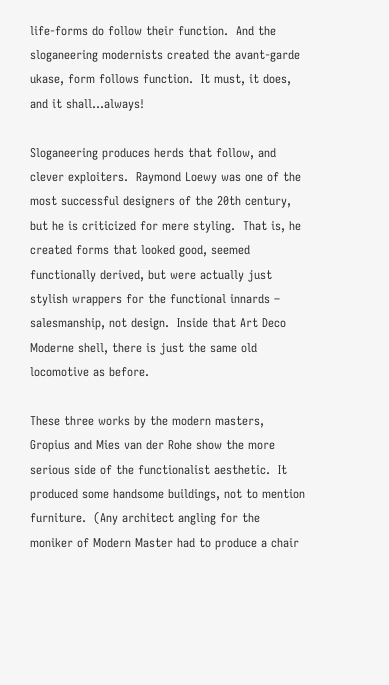life-forms do follow their function.  And the sloganeering modernists created the avant-garde ukase, form follows function.  It must, it does, and it shall…always!

Sloganeering produces herds that follow, and clever exploiters.  Raymond Loewy was one of the most successful designers of the 20th century, but he is criticized for mere styling.  That is, he created forms that looked good, seemed functionally derived, but were actually just stylish wrappers for the functional innards – salesmanship, not design.  Inside that Art Deco Moderne shell, there is just the same old locomotive as before.

These three works by the modern masters, Gropius and Mies van der Rohe show the more serious side of the functionalist aesthetic.  It produced some handsome buildings, not to mention furniture.  (Any architect angling for the moniker of Modern Master had to produce a chair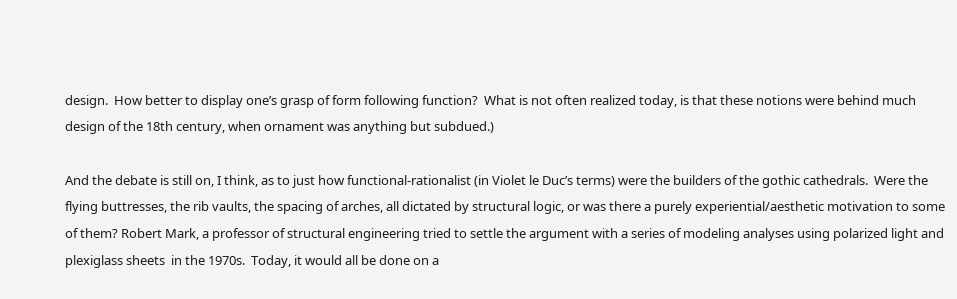design.  How better to display one’s grasp of form following function?  What is not often realized today, is that these notions were behind much design of the 18th century, when ornament was anything but subdued.)

And the debate is still on, I think, as to just how functional-rationalist (in Violet le Duc’s terms) were the builders of the gothic cathedrals.  Were the flying buttresses, the rib vaults, the spacing of arches, all dictated by structural logic, or was there a purely experiential/aesthetic motivation to some of them? Robert Mark, a professor of structural engineering tried to settle the argument with a series of modeling analyses using polarized light and plexiglass sheets  in the 1970s.  Today, it would all be done on a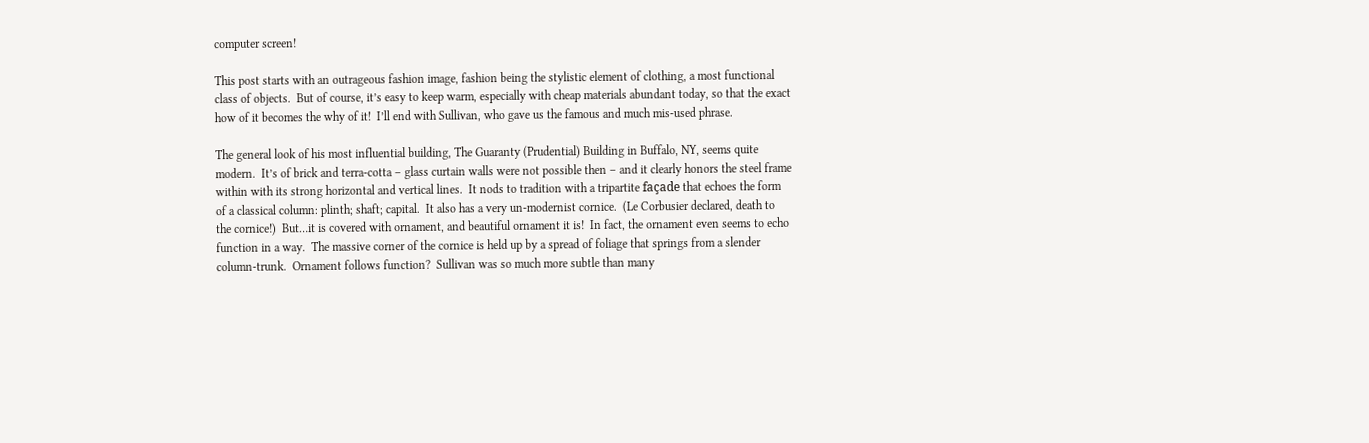computer screen!

This post starts with an outrageous fashion image, fashion being the stylistic element of clothing, a most functional class of objects.  But of course, it’s easy to keep warm, especially with cheap materials abundant today, so that the exact how of it becomes the why of it!  I’ll end with Sullivan, who gave us the famous and much mis-used phrase.

The general look of his most influential building, The Guaranty (Prudential) Building in Buffalo, NY, seems quite modern.  It’s of brick and terra-cotta – glass curtain walls were not possible then – and it clearly honors the steel frame within with its strong horizontal and vertical lines.  It nods to tradition with a tripartite façade that echoes the form of a classical column: plinth; shaft; capital.  It also has a very un-modernist cornice.  (Le Corbusier declared, death to the cornice!)  But…it is covered with ornament, and beautiful ornament it is!  In fact, the ornament even seems to echo function in a way.  The massive corner of the cornice is held up by a spread of foliage that springs from a slender column-trunk.  Ornament follows function?  Sullivan was so much more subtle than many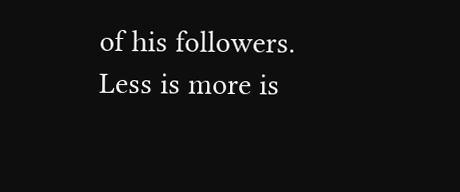of his followers.  Less is more is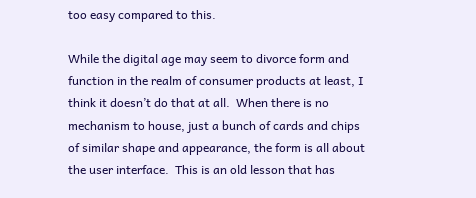too easy compared to this.

While the digital age may seem to divorce form and function in the realm of consumer products at least, I think it doesn’t do that at all.  When there is no mechanism to house, just a bunch of cards and chips of similar shape and appearance, the form is all about the user interface.  This is an old lesson that has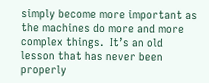simply become more important as the machines do more and more complex things.  It’s an old lesson that has never been properly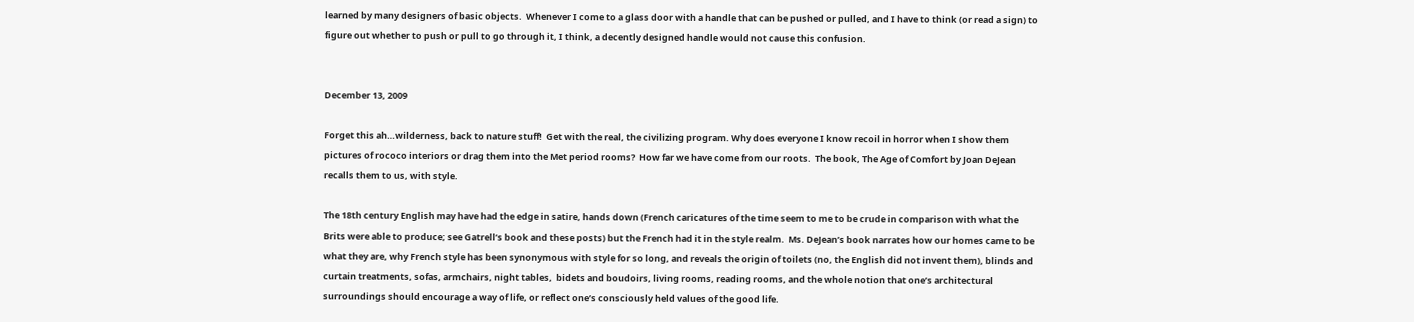learned by many designers of basic objects.  Whenever I come to a glass door with a handle that can be pushed or pulled, and I have to think (or read a sign) to figure out whether to push or pull to go through it, I think, a decently designed handle would not cause this confusion.


December 13, 2009

Forget this ah…wilderness, back to nature stuff!  Get with the real, the civilizing program. Why does everyone I know recoil in horror when I show them pictures of rococo interiors or drag them into the Met period rooms?  How far we have come from our roots.  The book, The Age of Comfort by Joan DeJean recalls them to us, with style.

The 18th century English may have had the edge in satire, hands down (French caricatures of the time seem to me to be crude in comparison with what the Brits were able to produce; see Gatrell’s book and these posts) but the French had it in the style realm.  Ms. DeJean’s book narrates how our homes came to be what they are, why French style has been synonymous with style for so long, and reveals the origin of toilets (no, the English did not invent them), blinds and curtain treatments, sofas, armchairs, night tables,  bidets and boudoirs, living rooms, reading rooms, and the whole notion that one’s architectural surroundings should encourage a way of life, or reflect one’s consciously held values of the good life.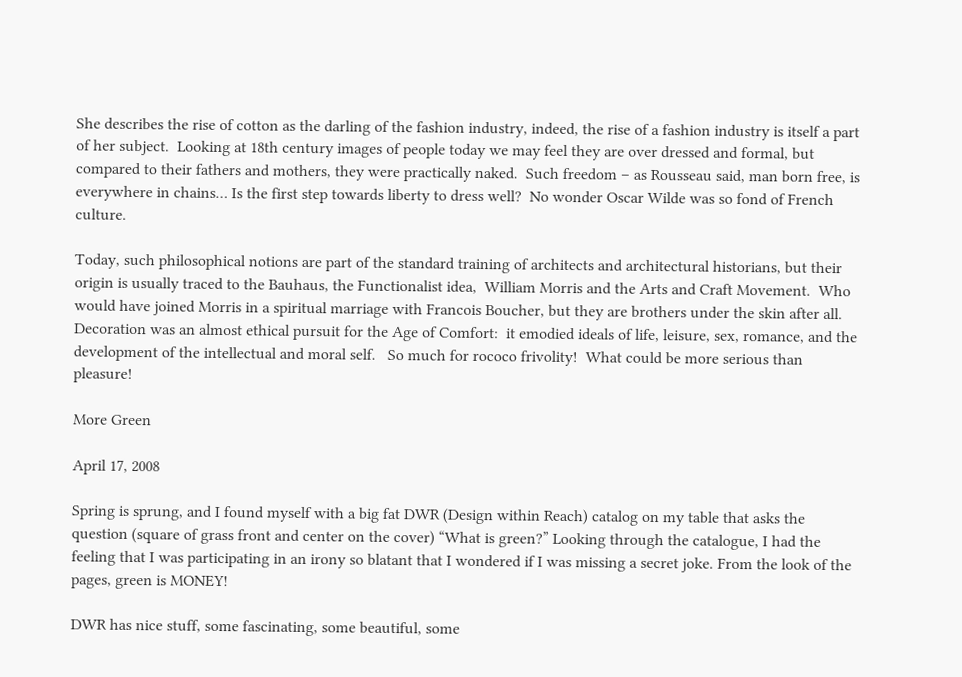She describes the rise of cotton as the darling of the fashion industry, indeed, the rise of a fashion industry is itself a part of her subject.  Looking at 18th century images of people today we may feel they are over dressed and formal, but compared to their fathers and mothers, they were practically naked.  Such freedom – as Rousseau said, man born free, is everywhere in chains… Is the first step towards liberty to dress well?  No wonder Oscar Wilde was so fond of French culture.

Today, such philosophical notions are part of the standard training of architects and architectural historians, but their origin is usually traced to the Bauhaus, the Functionalist idea,  William Morris and the Arts and Craft Movement.  Who would have joined Morris in a spiritual marriage with Francois Boucher, but they are brothers under the skin after all.  Decoration was an almost ethical pursuit for the Age of Comfort:  it emodied ideals of life, leisure, sex, romance, and the development of the intellectual and moral self.   So much for rococo frivolity!  What could be more serious than pleasure!

More Green

April 17, 2008

Spring is sprung, and I found myself with a big fat DWR (Design within Reach) catalog on my table that asks the question (square of grass front and center on the cover) “What is green?” Looking through the catalogue, I had the feeling that I was participating in an irony so blatant that I wondered if I was missing a secret joke. From the look of the pages, green is MONEY!

DWR has nice stuff, some fascinating, some beautiful, some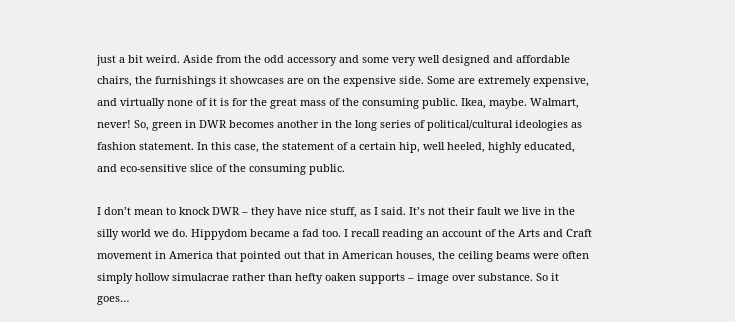just a bit weird. Aside from the odd accessory and some very well designed and affordable chairs, the furnishings it showcases are on the expensive side. Some are extremely expensive, and virtually none of it is for the great mass of the consuming public. Ikea, maybe. Walmart, never! So, green in DWR becomes another in the long series of political/cultural ideologies as fashion statement. In this case, the statement of a certain hip, well heeled, highly educated, and eco-sensitive slice of the consuming public.

I don’t mean to knock DWR – they have nice stuff, as I said. It’s not their fault we live in the silly world we do. Hippydom became a fad too. I recall reading an account of the Arts and Craft movement in America that pointed out that in American houses, the ceiling beams were often simply hollow simulacrae rather than hefty oaken supports – image over substance. So it goes…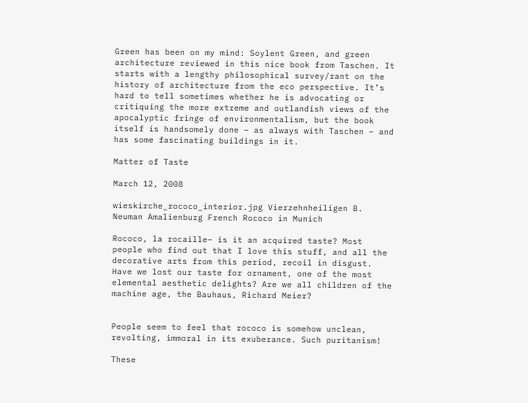Green has been on my mind: Soylent Green, and green architecture reviewed in this nice book from Taschen. It starts with a lengthy philosophical survey/rant on the history of architecture from the eco perspective. It’s hard to tell sometimes whether he is advocating or critiquing the more extreme and outlandish views of the apocalyptic fringe of environmentalism, but the book itself is handsomely done – as always with Taschen – and has some fascinating buildings in it.

Matter of Taste

March 12, 2008

wieskirche_rococo_interior.jpg Vierzehnheiligen B. Neuman Amalienburg French Rococo in Munich

Rococo, la rocaille– is it an acquired taste? Most people who find out that I love this stuff, and all the decorative arts from this period, recoil in disgust. Have we lost our taste for ornament, one of the most elemental aesthetic delights? Are we all children of the machine age, the Bauhaus, Richard Meier?


People seem to feel that rococo is somehow unclean, revolting, immoral in its exuberance. Such puritanism!

These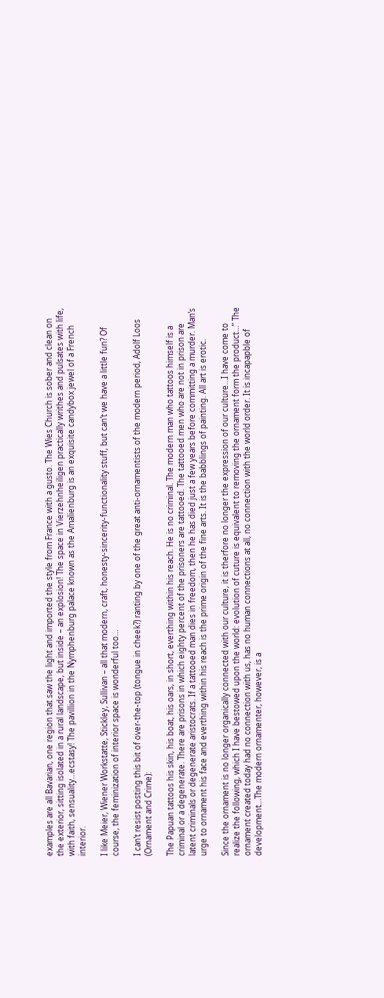examples are all Bavarian, one region that saw the light and imported the style from France with a gusto. The Wies Church is sober and clean on the exterior, sitting isolated in a rural landscape, but inside – an explosion! The space in Vierzehnheiligen practically writhes and pulsates with life, with faith, sensuality…ecstasy! The pavillion in the Nymphenburg palace known as the Amalienburg is an exquisite candybox jewel of a French interior.

I like Meier, Wiener Workstatte, Stickley, Sullivan – all that modern, craft, honesty-sincerity-functionality stuff, but can’t we have a little fun? Of course, the feminization of interior space is wonderful too…

I can’t resist posting this bit of over-the-top (tongue in cheek?) ranting by one of the great anti-ornamentists of the modern period, Adolf Loos (Ornament and Crime):

The Papuan tattoos his skin, his boat, his oars, in short, everthing within his reach. He is no criminal. The modern man who tattoos himself is a criminal or a degenerate. There are prisons in which eighty percent of the prisoners are tattooed. The tattooed men who are not in prison are latent criminals or degenerate aristocrats. If a tattooed man dies in freedom, then he has died just a few years before committing a murder. Man’s urge to ornament his face and everthing within his reach is the prime origin of the fine arts. It is the babblings of painting. All art is erotic.

Since the ornament is no longer organically connected with our culture, it is therfore no longer the expression of our culture…I have come to realize the following, which I have bestowed upon the world: evolution of cuture is equivalent to removing the ornament form the product…” The ornament created today had no connection with us, has no human connections at all, no connection with the world order. It is incapapble of development…The modern ornamenter, however, is a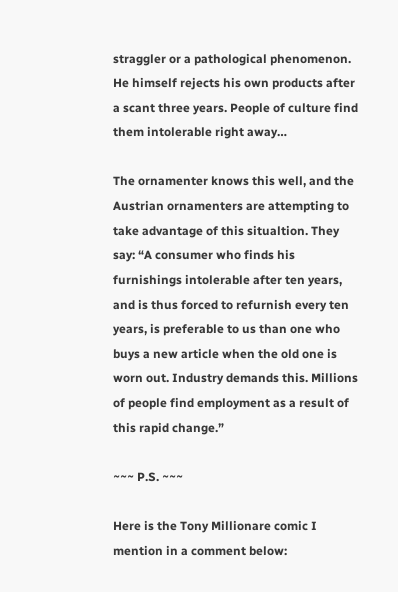straggler or a pathological phenomenon. He himself rejects his own products after a scant three years. People of culture find them intolerable right away…

The ornamenter knows this well, and the Austrian ornamenters are attempting to take advantage of this situaltion. They say: “A consumer who finds his furnishings intolerable after ten years, and is thus forced to refurnish every ten years, is preferable to us than one who buys a new article when the old one is worn out. Industry demands this. Millions of people find employment as a result of this rapid change.”

~~~ P.S. ~~~

Here is the Tony Millionare comic I mention in a comment below: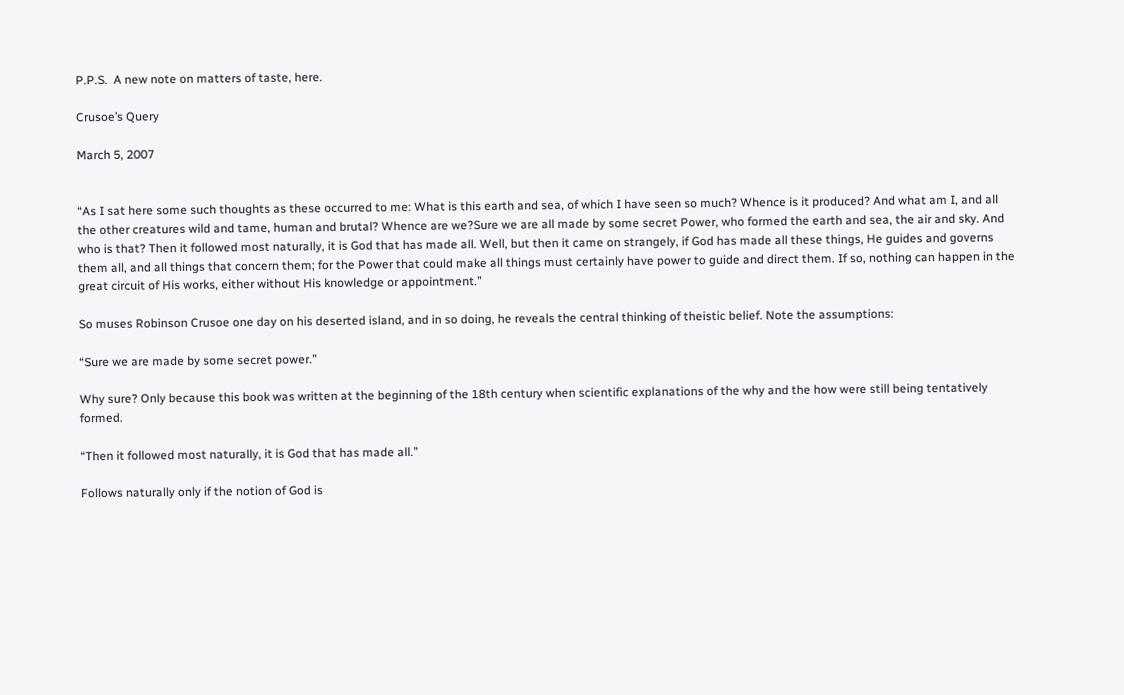P.P.S.  A new note on matters of taste, here.

Crusoe’s Query

March 5, 2007


“As I sat here some such thoughts as these occurred to me: What is this earth and sea, of which I have seen so much? Whence is it produced? And what am I, and all the other creatures wild and tame, human and brutal? Whence are we?Sure we are all made by some secret Power, who formed the earth and sea, the air and sky. And who is that? Then it followed most naturally, it is God that has made all. Well, but then it came on strangely, if God has made all these things, He guides and governs them all, and all things that concern them; for the Power that could make all things must certainly have power to guide and direct them. If so, nothing can happen in the great circuit of His works, either without His knowledge or appointment.”

So muses Robinson Crusoe one day on his deserted island, and in so doing, he reveals the central thinking of theistic belief. Note the assumptions:

“Sure we are made by some secret power.”

Why sure? Only because this book was written at the beginning of the 18th century when scientific explanations of the why and the how were still being tentatively formed.

“Then it followed most naturally, it is God that has made all.”

Follows naturally only if the notion of God is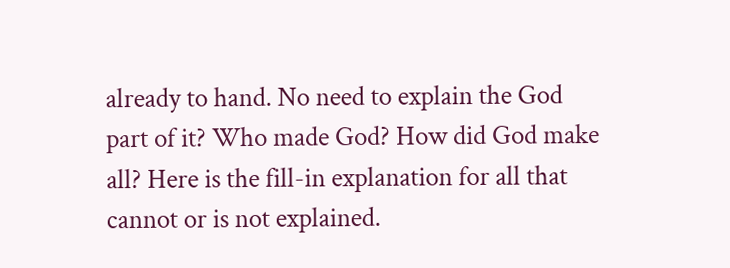already to hand. No need to explain the God part of it? Who made God? How did God make all? Here is the fill-in explanation for all that cannot or is not explained.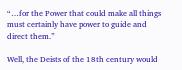“…for the Power that could make all things must certainly have power to guide and direct them.”

Well, the Deists of the 18th century would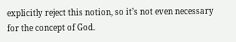explicitly reject this notion, so it’s not even necessary for the concept of God.